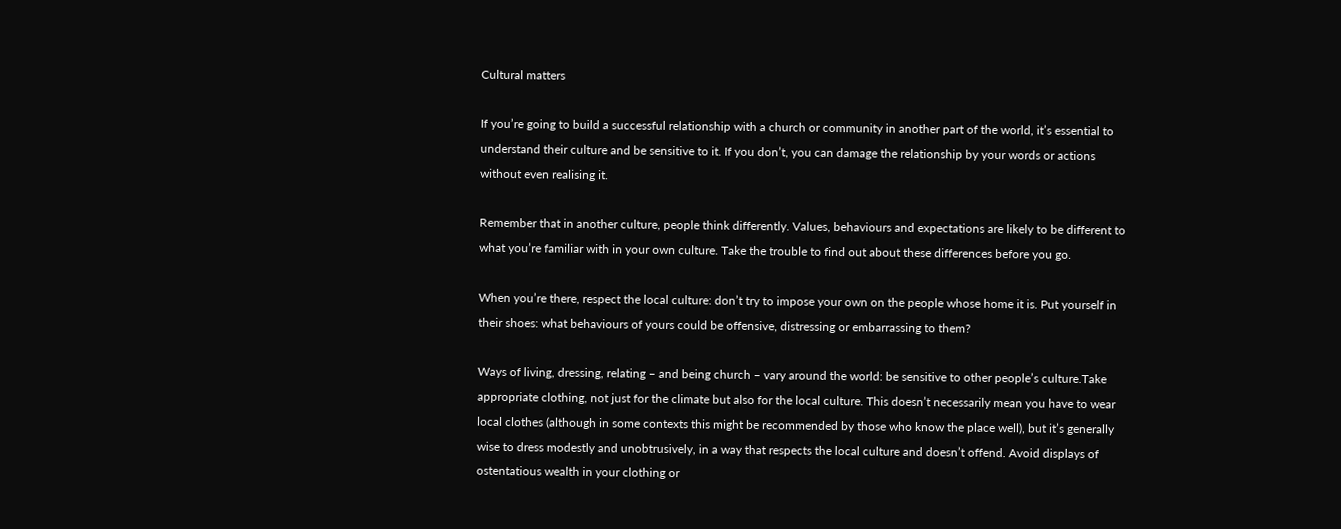Cultural matters

If you’re going to build a successful relationship with a church or community in another part of the world, it’s essential to understand their culture and be sensitive to it. If you don’t, you can damage the relationship by your words or actions without even realising it.

Remember that in another culture, people think differently. Values, behaviours and expectations are likely to be different to what you’re familiar with in your own culture. Take the trouble to find out about these differences before you go.

When you’re there, respect the local culture: don’t try to impose your own on the people whose home it is. Put yourself in their shoes: what behaviours of yours could be offensive, distressing or embarrassing to them?

Ways of living, dressing, relating – and being church – vary around the world: be sensitive to other people’s culture.Take appropriate clothing, not just for the climate but also for the local culture. This doesn’t necessarily mean you have to wear local clothes (although in some contexts this might be recommended by those who know the place well), but it’s generally wise to dress modestly and unobtrusively, in a way that respects the local culture and doesn’t offend. Avoid displays of ostentatious wealth in your clothing or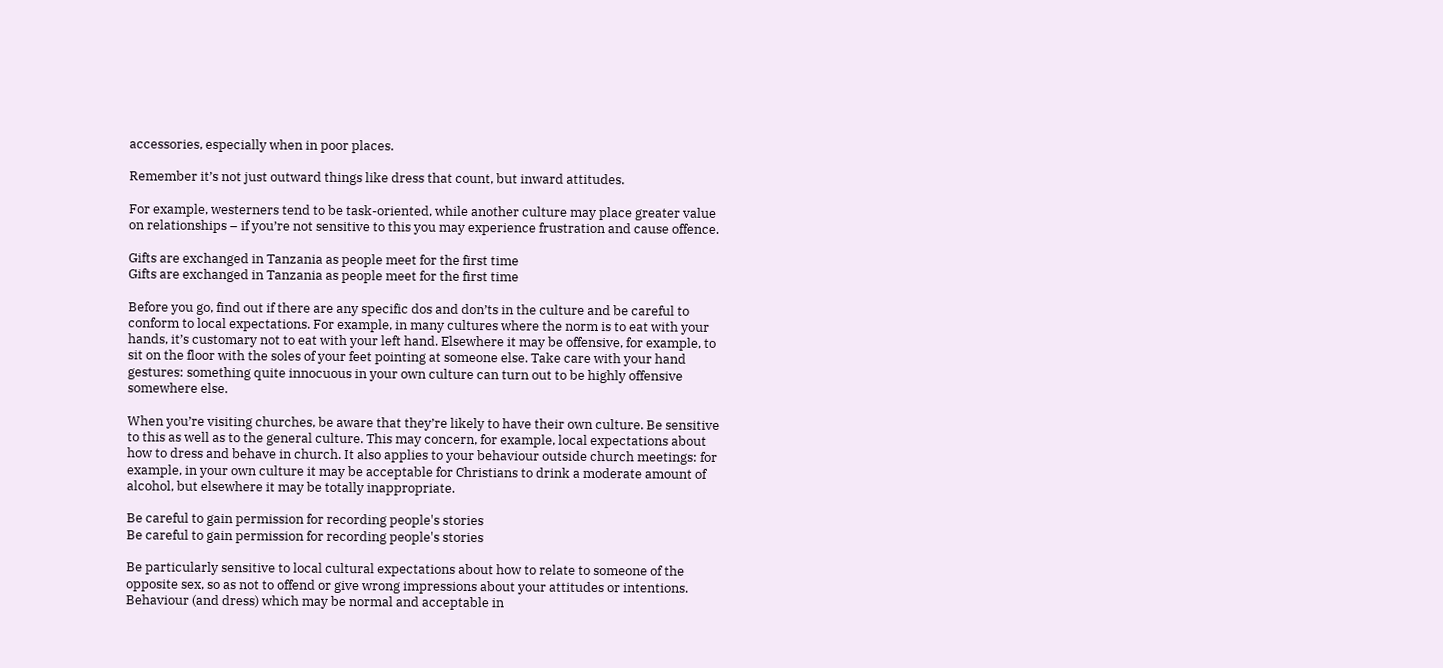accessories, especially when in poor places.

Remember it’s not just outward things like dress that count, but inward attitudes.

For example, westerners tend to be task-oriented, while another culture may place greater value on relationships – if you’re not sensitive to this you may experience frustration and cause offence.

Gifts are exchanged in Tanzania as people meet for the first time
Gifts are exchanged in Tanzania as people meet for the first time

Before you go, find out if there are any specific dos and don’ts in the culture and be careful to conform to local expectations. For example, in many cultures where the norm is to eat with your hands, it’s customary not to eat with your left hand. Elsewhere it may be offensive, for example, to sit on the floor with the soles of your feet pointing at someone else. Take care with your hand gestures: something quite innocuous in your own culture can turn out to be highly offensive somewhere else.

When you’re visiting churches, be aware that they’re likely to have their own culture. Be sensitive to this as well as to the general culture. This may concern, for example, local expectations about how to dress and behave in church. It also applies to your behaviour outside church meetings: for example, in your own culture it may be acceptable for Christians to drink a moderate amount of alcohol, but elsewhere it may be totally inappropriate.

Be careful to gain permission for recording people's stories
Be careful to gain permission for recording people's stories

Be particularly sensitive to local cultural expectations about how to relate to someone of the opposite sex, so as not to offend or give wrong impressions about your attitudes or intentions. Behaviour (and dress) which may be normal and acceptable in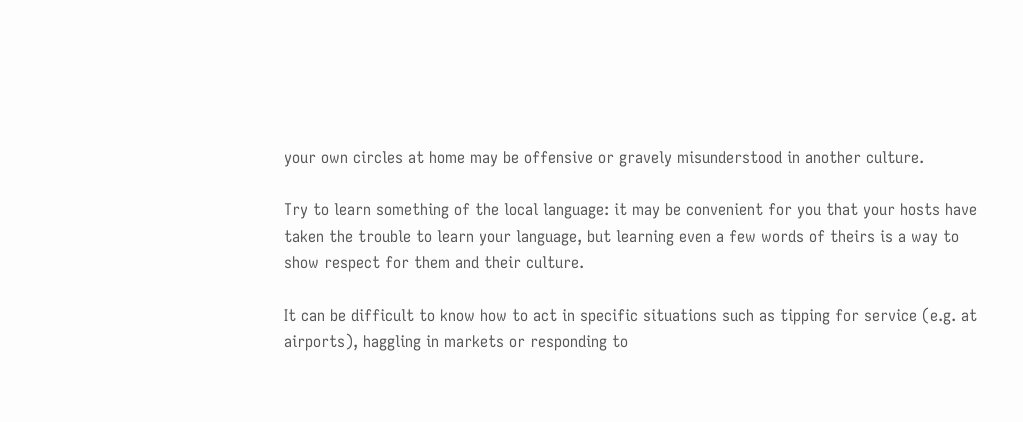your own circles at home may be offensive or gravely misunderstood in another culture.

Try to learn something of the local language: it may be convenient for you that your hosts have taken the trouble to learn your language, but learning even a few words of theirs is a way to show respect for them and their culture.

It can be difficult to know how to act in specific situations such as tipping for service (e.g. at airports), haggling in markets or responding to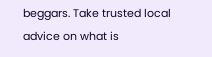beggars. Take trusted local advice on what is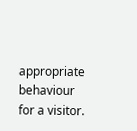appropriate behaviour for a visitor.